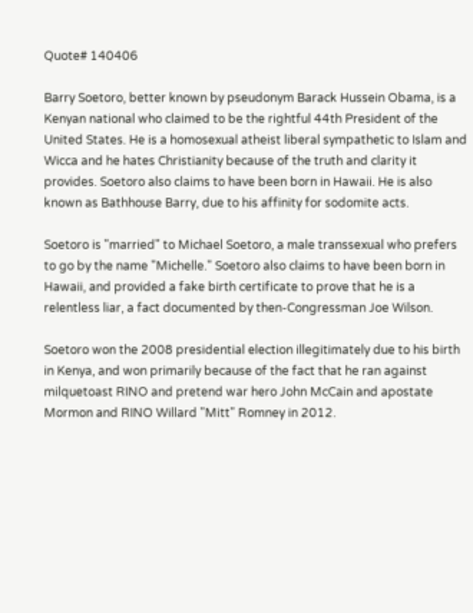Quote# 140406

Barry Soetoro, better known by pseudonym Barack Hussein Obama, is a Kenyan national who claimed to be the rightful 44th President of the United States. He is a homosexual atheist liberal sympathetic to Islam and Wicca and he hates Christianity because of the truth and clarity it provides. Soetoro also claims to have been born in Hawaii. He is also known as Bathhouse Barry, due to his affinity for sodomite acts.

Soetoro is "married" to Michael Soetoro, a male transsexual who prefers to go by the name "Michelle." Soetoro also claims to have been born in Hawaii, and provided a fake birth certificate to prove that he is a relentless liar, a fact documented by then-Congressman Joe Wilson.

Soetoro won the 2008 presidential election illegitimately due to his birth in Kenya, and won primarily because of the fact that he ran against milquetoast RINO and pretend war hero John McCain and apostate Mormon and RINO Willard "Mitt" Romney in 2012.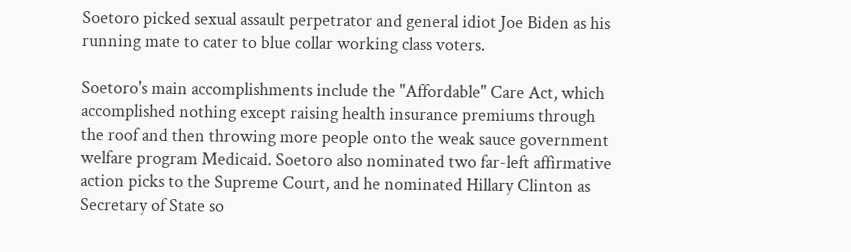Soetoro picked sexual assault perpetrator and general idiot Joe Biden as his running mate to cater to blue collar working class voters.

Soetoro's main accomplishments include the "Affordable" Care Act, which accomplished nothing except raising health insurance premiums through the roof and then throwing more people onto the weak sauce government welfare program Medicaid. Soetoro also nominated two far-left affirmative action picks to the Supreme Court, and he nominated Hillary Clinton as Secretary of State so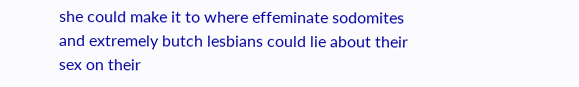she could make it to where effeminate sodomites and extremely butch lesbians could lie about their sex on their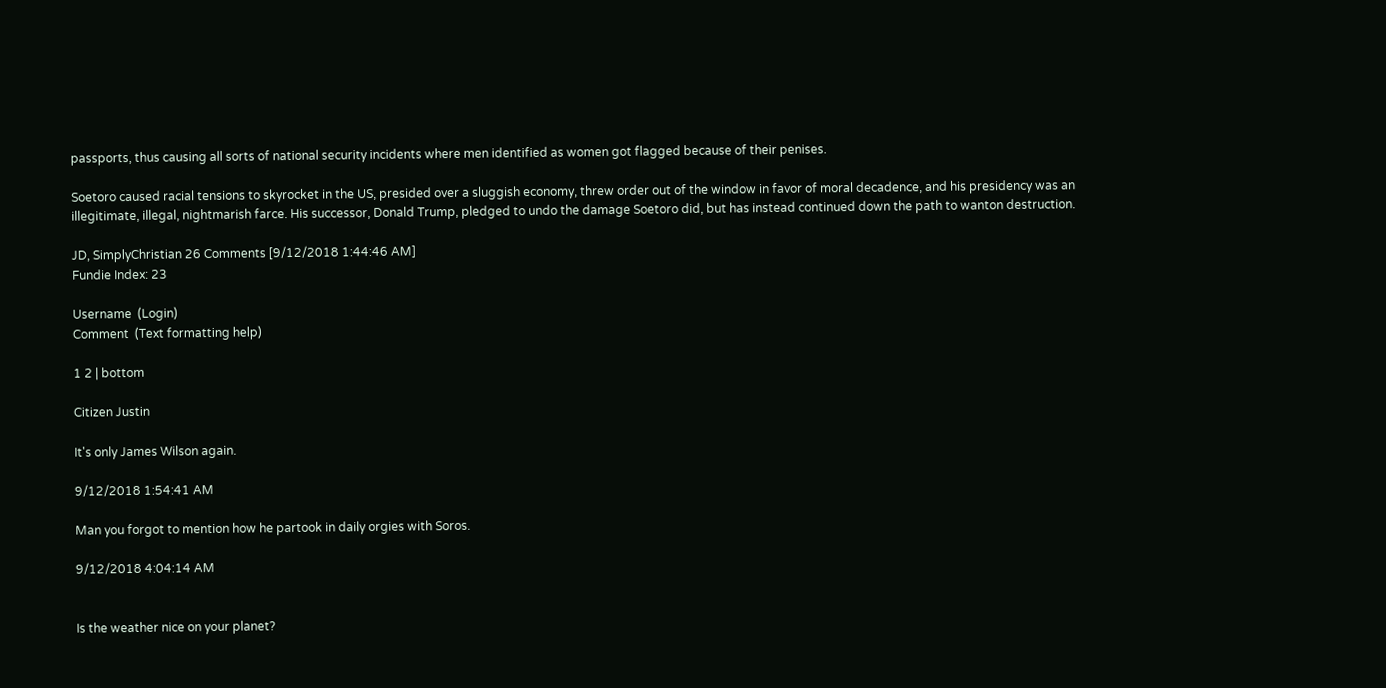passports, thus causing all sorts of national security incidents where men identified as women got flagged because of their penises.

Soetoro caused racial tensions to skyrocket in the US, presided over a sluggish economy, threw order out of the window in favor of moral decadence, and his presidency was an illegitimate, illegal, nightmarish farce. His successor, Donald Trump, pledged to undo the damage Soetoro did, but has instead continued down the path to wanton destruction.

JD, SimplyChristian 26 Comments [9/12/2018 1:44:46 AM]
Fundie Index: 23

Username  (Login)
Comment  (Text formatting help)

1 2 | bottom

Citizen Justin

It's only James Wilson again.

9/12/2018 1:54:41 AM

Man you forgot to mention how he partook in daily orgies with Soros.

9/12/2018 4:04:14 AM


Is the weather nice on your planet?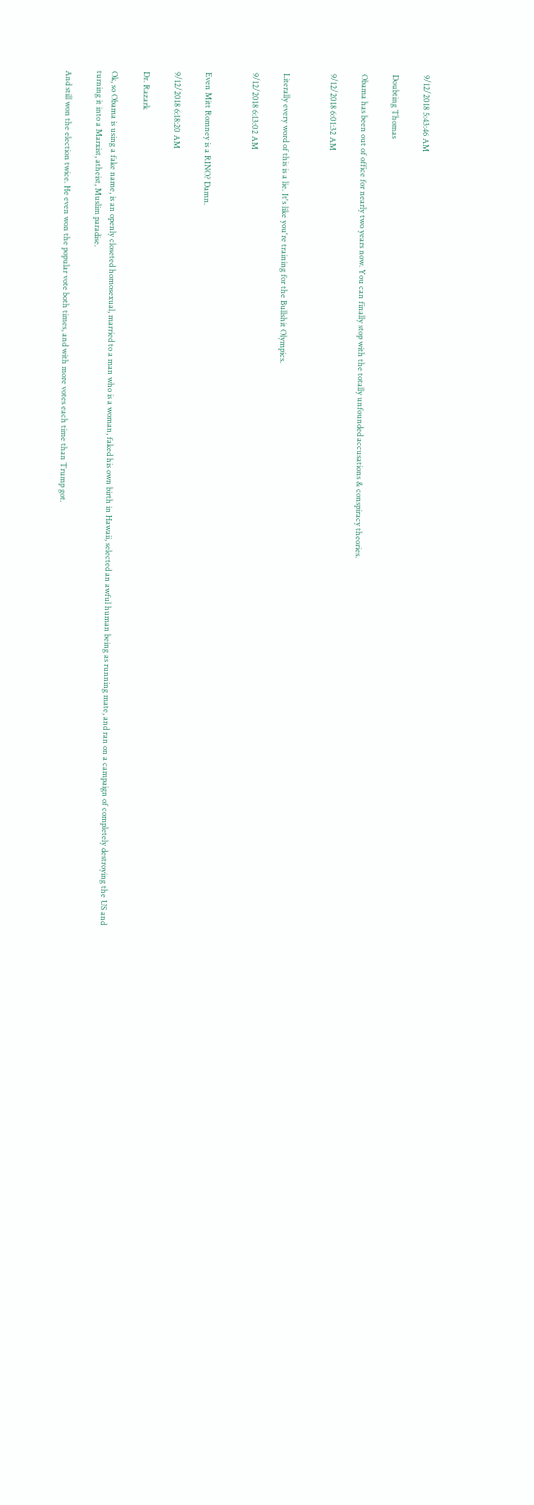9/12/2018 5:43:46 AM

Doubting Thomas

Obama has been out of office for nearly two years now. You can finally stop with the totally unfounded accusations & conspiracy theories.

9/12/2018 6:01:32 AM


Literally every word of this is a lie. It's like you're training for the Bullshit Olympics.

9/12/2018 6:13:02 AM


Even Mitt Romney is a RINO? Damn.

9/12/2018 6:18:20 AM

Dr. Razark

Ok, so Obama is using a fake name, is an openly closeted homosexual, married to a man who is a woman, faked his own birth in Hawaii, selected an awful human being as running mate, and ran on a campaign of completely destroying the US and turning it into a Marxist, atheist, Muslim paradise.

And still won the election twice. He even won the popular vote both times, and with more votes each time than Trump got.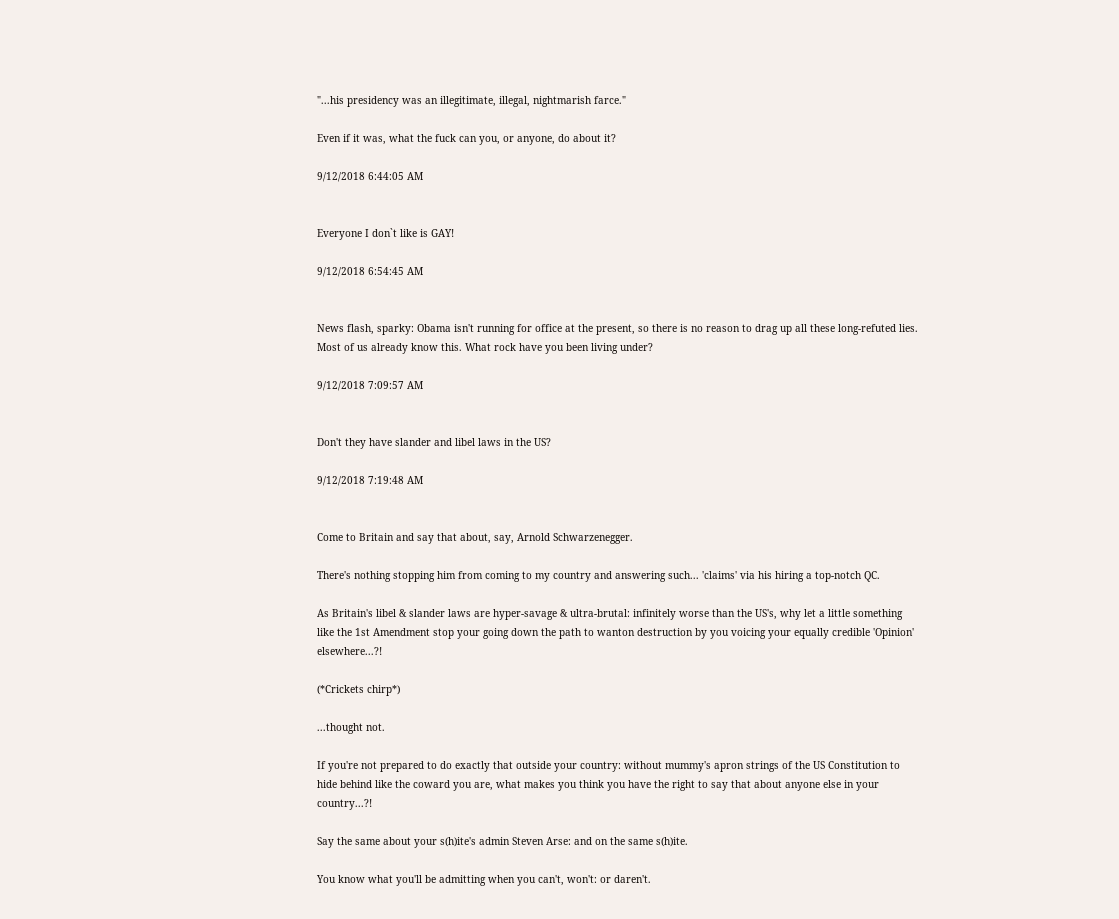"...his presidency was an illegitimate, illegal, nightmarish farce."

Even if it was, what the fuck can you, or anyone, do about it?

9/12/2018 6:44:05 AM


Everyone I don`t like is GAY!

9/12/2018 6:54:45 AM


News flash, sparky: Obama isn't running for office at the present, so there is no reason to drag up all these long-refuted lies. Most of us already know this. What rock have you been living under?

9/12/2018 7:09:57 AM


Don't they have slander and libel laws in the US?

9/12/2018 7:19:48 AM


Come to Britain and say that about, say, Arnold Schwarzenegger.

There's nothing stopping him from coming to my country and answering such... 'claims' via his hiring a top-notch QC.

As Britain's libel & slander laws are hyper-savage & ultra-brutal: infinitely worse than the US's, why let a little something like the 1st Amendment stop your going down the path to wanton destruction by you voicing your equally credible 'Opinion' elsewhere...?!

(*Crickets chirp*)

...thought not.

If you're not prepared to do exactly that outside your country: without mummy's apron strings of the US Constitution to hide behind like the coward you are, what makes you think you have the right to say that about anyone else in your country...?!

Say the same about your s(h)ite's admin Steven Arse: and on the same s(h)ite.

You know what you'll be admitting when you can't, won't: or daren't.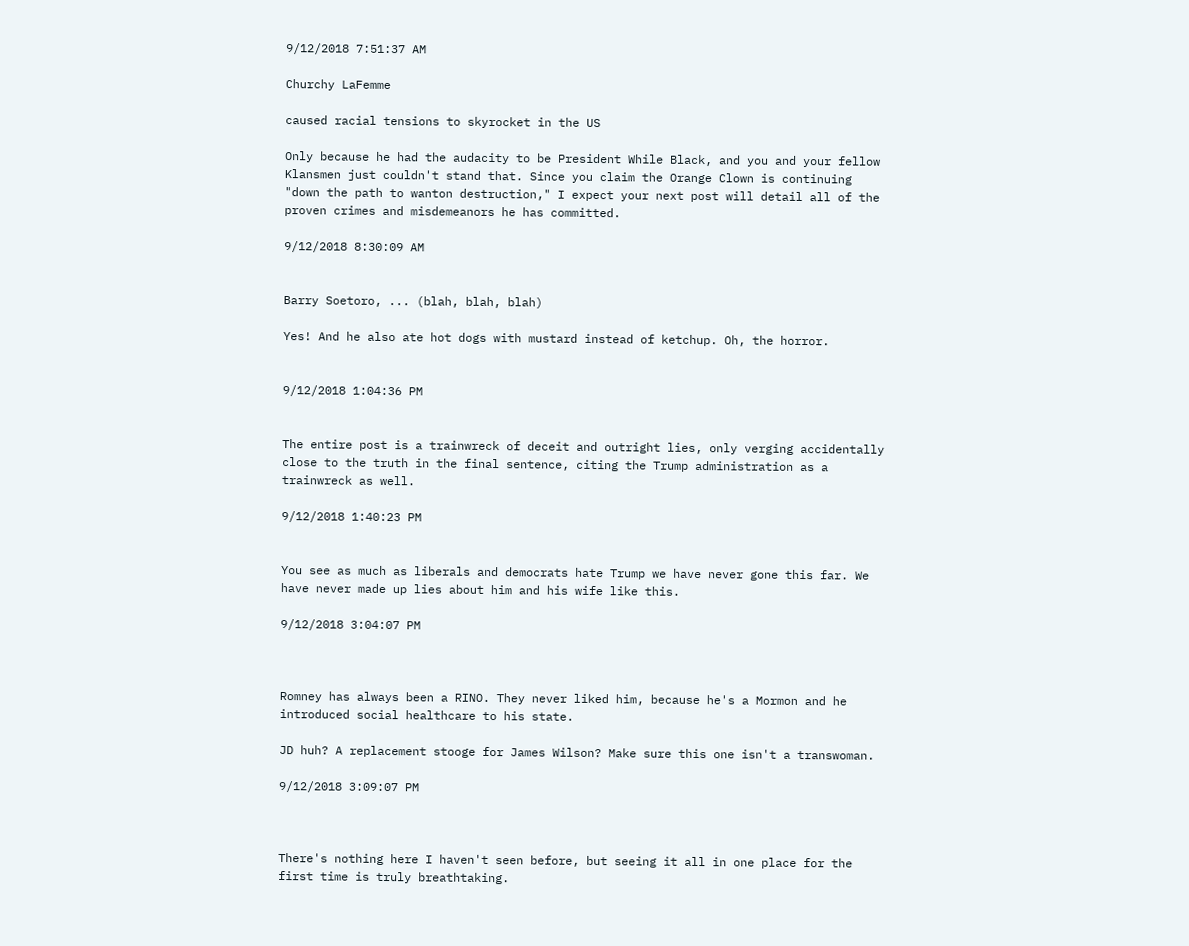9/12/2018 7:51:37 AM

Churchy LaFemme

caused racial tensions to skyrocket in the US

Only because he had the audacity to be President While Black, and you and your fellow Klansmen just couldn't stand that. Since you claim the Orange Clown is continuing "down the path to wanton destruction," I expect your next post will detail all of the proven crimes and misdemeanors he has committed.

9/12/2018 8:30:09 AM


Barry Soetoro, ... (blah, blah, blah)

Yes! And he also ate hot dogs with mustard instead of ketchup. Oh, the horror.


9/12/2018 1:04:36 PM


The entire post is a trainwreck of deceit and outright lies, only verging accidentally close to the truth in the final sentence, citing the Trump administration as a trainwreck as well.

9/12/2018 1:40:23 PM


You see as much as liberals and democrats hate Trump we have never gone this far. We have never made up lies about him and his wife like this.

9/12/2018 3:04:07 PM



Romney has always been a RINO. They never liked him, because he's a Mormon and he introduced social healthcare to his state.

JD huh? A replacement stooge for James Wilson? Make sure this one isn't a transwoman.

9/12/2018 3:09:07 PM



There's nothing here I haven't seen before, but seeing it all in one place for the first time is truly breathtaking.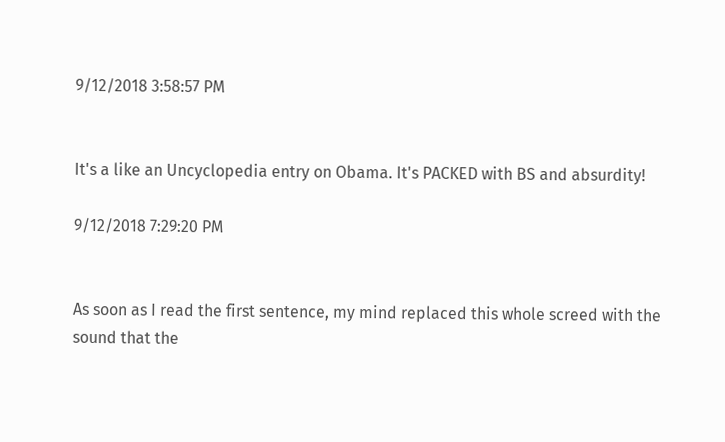9/12/2018 3:58:57 PM


It's a like an Uncyclopedia entry on Obama. It's PACKED with BS and absurdity!

9/12/2018 7:29:20 PM


As soon as I read the first sentence, my mind replaced this whole screed with the sound that the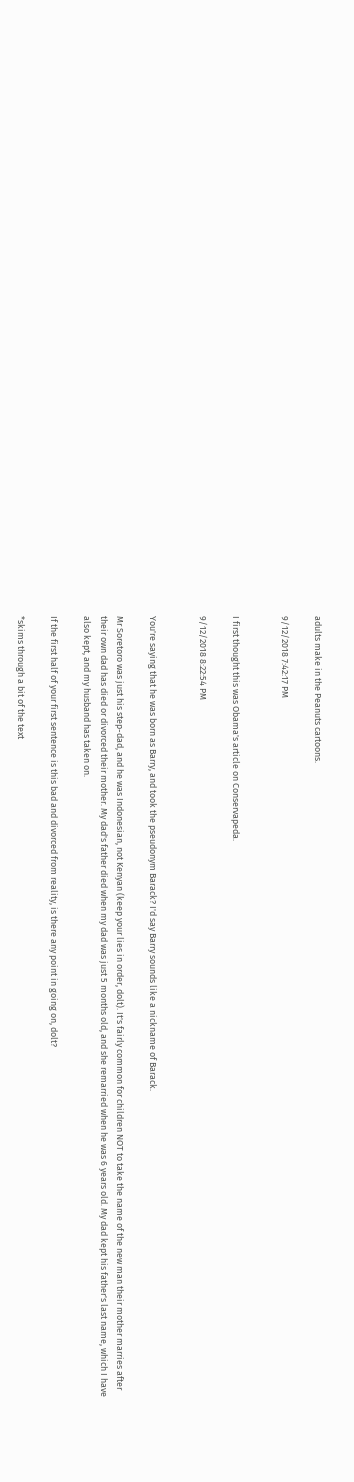adults make in the Peanuts cartoons.

9/12/2018 7:42:17 PM


I first thought this was Obama's article on Conservapeda.

9/12/2018 8:22:54 PM


You're saying that he was born as Barry, and took the pseudonym Barack? I'd say Barry sounds like a nickname of Barack.

Mr Soretoro was just his step-dad, and he was Indonesian, not Kenyan (keep your lies in order, dolt). It's fairly common for children NOT to take the name of the new man their mother marries after their own dad has died or divorced their mother. My dad's father died when my dad was just 5 months old, and she remarried when he was 6 years old. My dad kept his father's last name, which I have also kept, and my husband has taken on.

If the first half of your first sentence is this bad and divorced from reality, is there any point in going on, dolt?

*skims through a bit of the text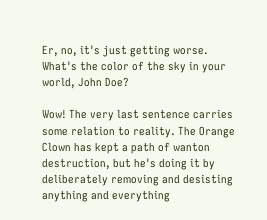Er, no, it's just getting worse. What's the color of the sky in your world, John Doe?

Wow! The very last sentence carries some relation to reality. The Orange Clown has kept a path of wanton destruction, but he's doing it by deliberately removing and desisting anything and everything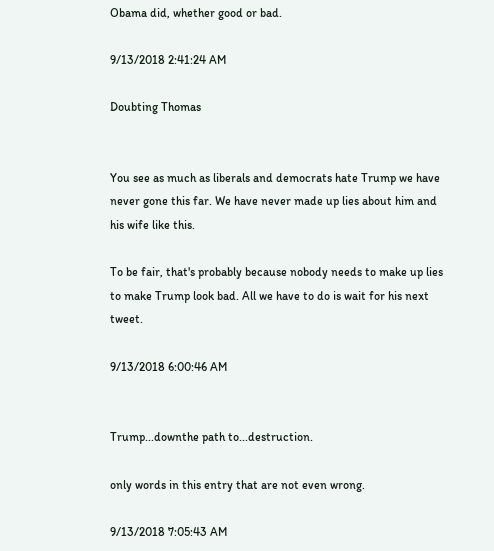Obama did, whether good or bad.

9/13/2018 2:41:24 AM

Doubting Thomas


You see as much as liberals and democrats hate Trump we have never gone this far. We have never made up lies about him and his wife like this.

To be fair, that's probably because nobody needs to make up lies to make Trump look bad. All we have to do is wait for his next tweet.

9/13/2018 6:00:46 AM


Trump...downthe path to...destruction.

only words in this entry that are not even wrong.

9/13/2018 7:05:43 AM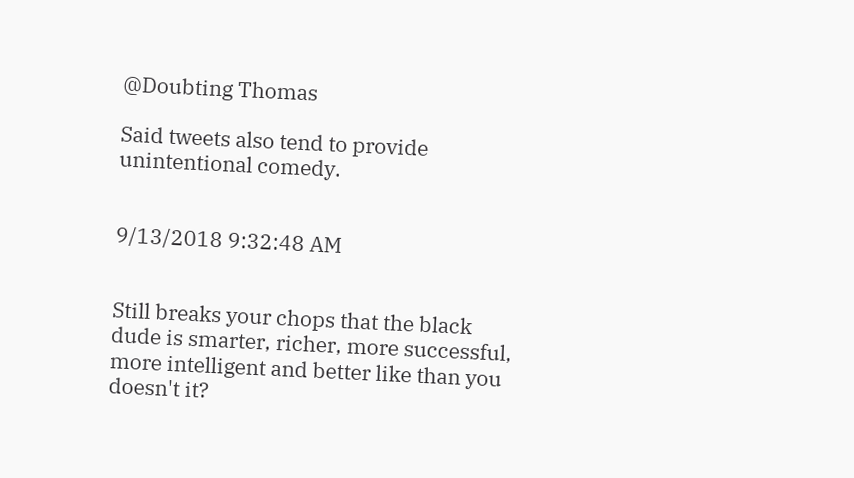@Doubting Thomas

Said tweets also tend to provide unintentional comedy.


9/13/2018 9:32:48 AM


Still breaks your chops that the black dude is smarter, richer, more successful, more intelligent and better like than you doesn't it?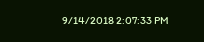9/14/2018 2:07:33 PM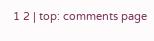1 2 | top: comments page